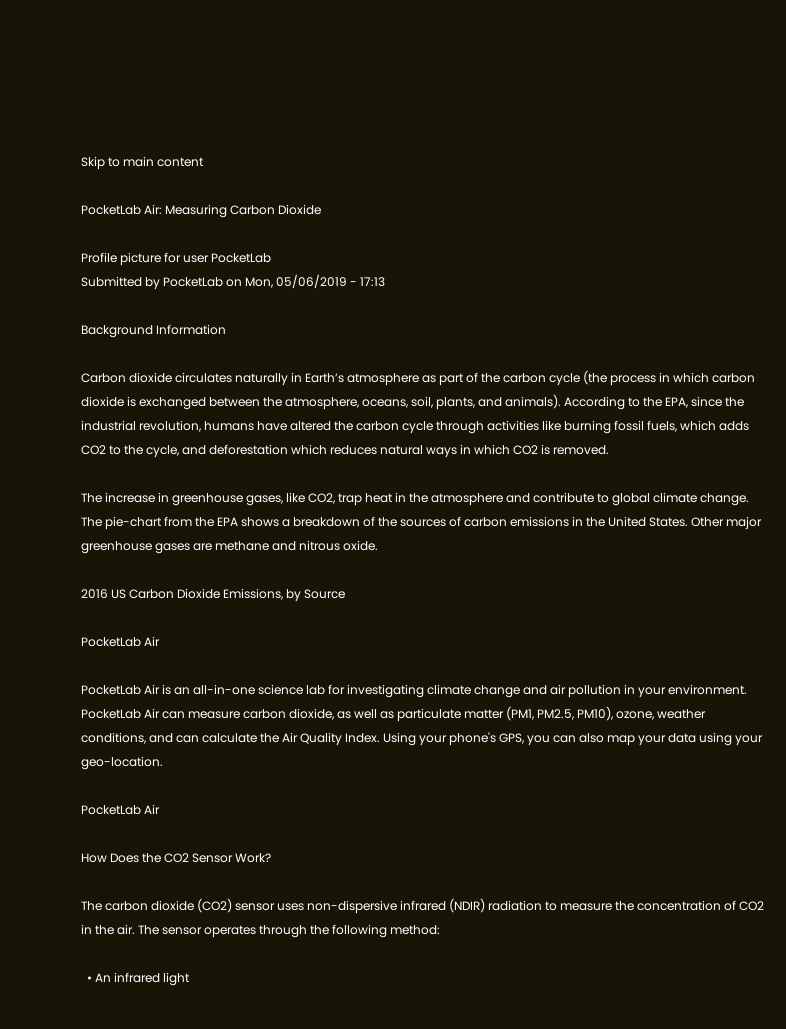Skip to main content

PocketLab Air: Measuring Carbon Dioxide

Profile picture for user PocketLab
Submitted by PocketLab on Mon, 05/06/2019 - 17:13

Background Information

Carbon dioxide circulates naturally in Earth’s atmosphere as part of the carbon cycle (the process in which carbon dioxide is exchanged between the atmosphere, oceans, soil, plants, and animals). According to the EPA, since the industrial revolution, humans have altered the carbon cycle through activities like burning fossil fuels, which adds CO2 to the cycle, and deforestation which reduces natural ways in which CO2 is removed.

The increase in greenhouse gases, like CO2, trap heat in the atmosphere and contribute to global climate change. The pie-chart from the EPA shows a breakdown of the sources of carbon emissions in the United States. Other major greenhouse gases are methane and nitrous oxide.

2016 US Carbon Dioxide Emissions, by Source

PocketLab Air

PocketLab Air is an all-in-one science lab for investigating climate change and air pollution in your environment. PocketLab Air can measure carbon dioxide, as well as particulate matter (PM1, PM2.5, PM10), ozone, weather conditions, and can calculate the Air Quality Index. Using your phone's GPS, you can also map your data using your geo-location.

PocketLab Air

How Does the CO2 Sensor Work?

The carbon dioxide (CO2) sensor uses non-dispersive infrared (NDIR) radiation to measure the concentration of CO2 in the air. The sensor operates through the following method:

  • An infrared light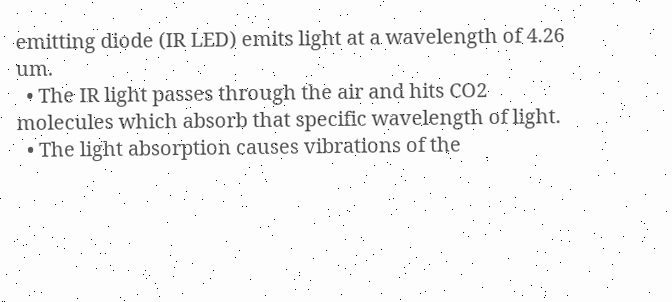emitting diode (IR LED) emits light at a wavelength of 4.26 um.
  • The IR light passes through the air and hits CO2 molecules which absorb that specific wavelength of light.
  • The light absorption causes vibrations of the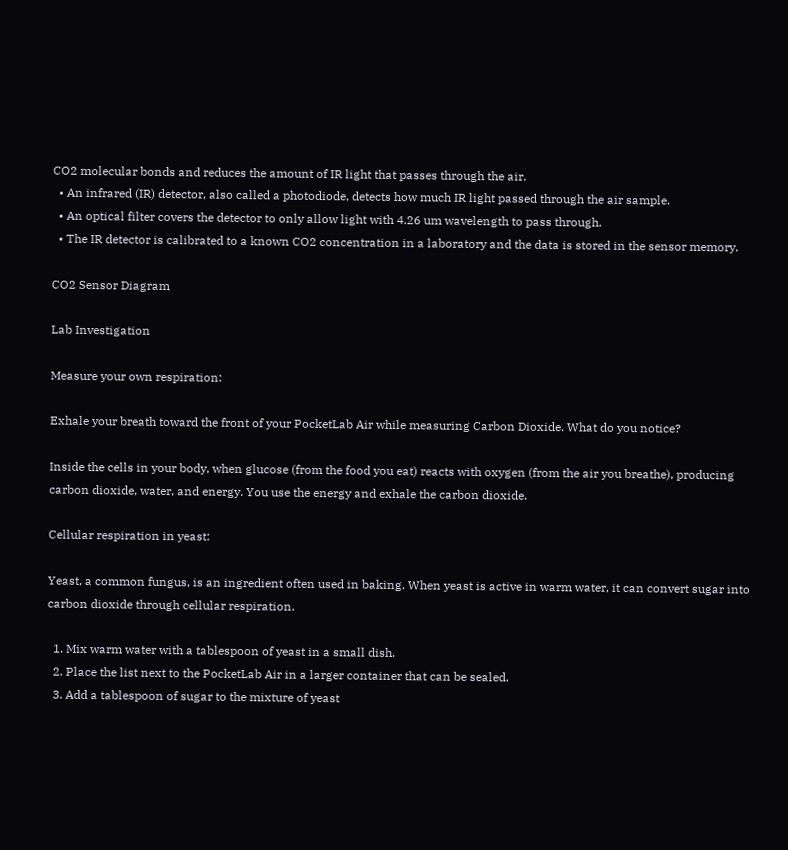CO2 molecular bonds and reduces the amount of IR light that passes through the air.
  • An infrared (IR) detector, also called a photodiode, detects how much IR light passed through the air sample.
  • An optical filter covers the detector to only allow light with 4.26 um wavelength to pass through.
  • The IR detector is calibrated to a known CO2 concentration in a laboratory and the data is stored in the sensor memory.

CO2 Sensor Diagram

Lab Investigation

Measure your own respiration:

Exhale your breath toward the front of your PocketLab Air while measuring Carbon Dioxide. What do you notice?

Inside the cells in your body, when glucose (from the food you eat) reacts with oxygen (from the air you breathe), producing carbon dioxide, water, and energy. You use the energy and exhale the carbon dioxide.

Cellular respiration in yeast:

Yeast, a common fungus, is an ingredient often used in baking. When yeast is active in warm water, it can convert sugar into carbon dioxide through cellular respiration.

  1. Mix warm water with a tablespoon of yeast in a small dish.
  2. Place the list next to the PocketLab Air in a larger container that can be sealed.
  3. Add a tablespoon of sugar to the mixture of yeast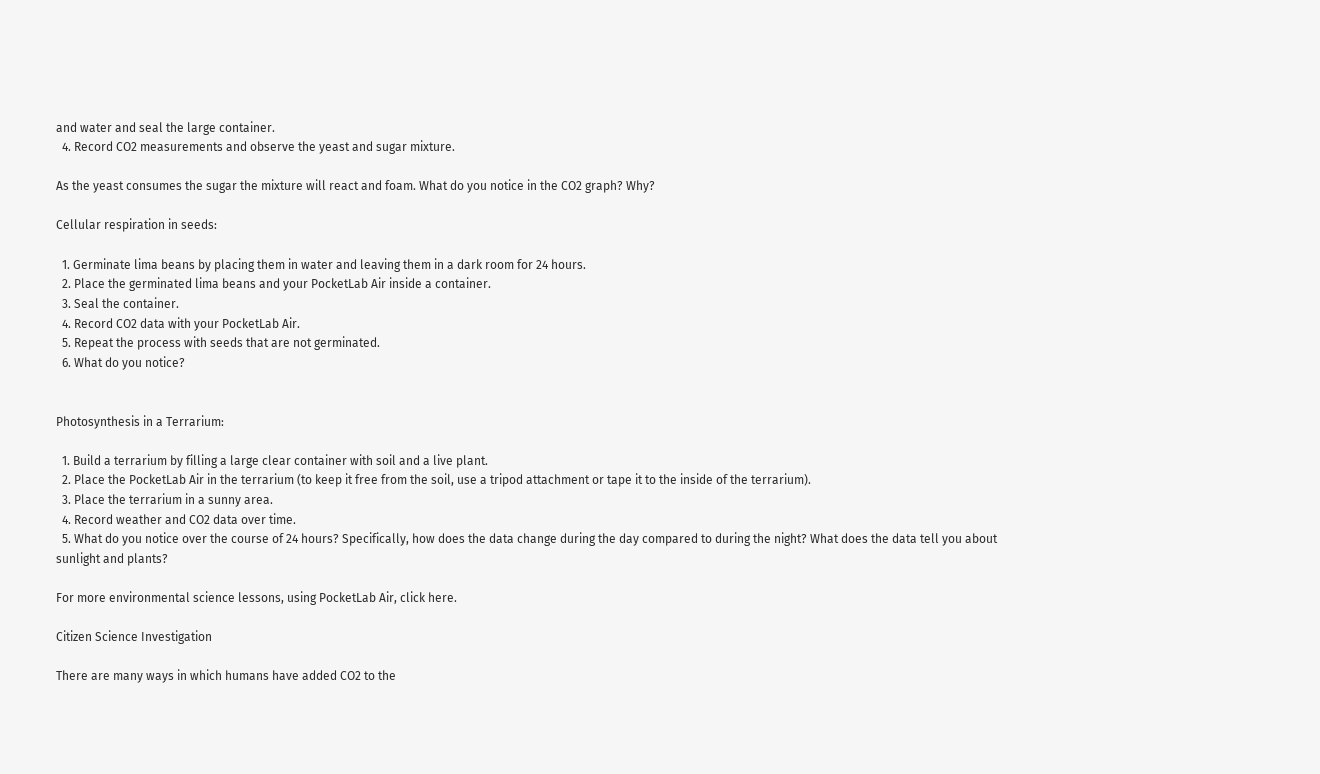and water and seal the large container.
  4. Record CO2 measurements and observe the yeast and sugar mixture.

As the yeast consumes the sugar the mixture will react and foam. What do you notice in the CO2 graph? Why?

Cellular respiration in seeds:

  1. Germinate lima beans by placing them in water and leaving them in a dark room for 24 hours.
  2. Place the germinated lima beans and your PocketLab Air inside a container.
  3. Seal the container.
  4. Record CO2 data with your PocketLab Air.
  5. Repeat the process with seeds that are not germinated.
  6. What do you notice?


Photosynthesis in a Terrarium:

  1. Build a terrarium by filling a large clear container with soil and a live plant.
  2. Place the PocketLab Air in the terrarium (to keep it free from the soil, use a tripod attachment or tape it to the inside of the terrarium).
  3. Place the terrarium in a sunny area.
  4. Record weather and CO2 data over time.
  5. What do you notice over the course of 24 hours? Specifically, how does the data change during the day compared to during the night? What does the data tell you about sunlight and plants?

For more environmental science lessons, using PocketLab Air, click here.

Citizen Science Investigation

There are many ways in which humans have added CO2 to the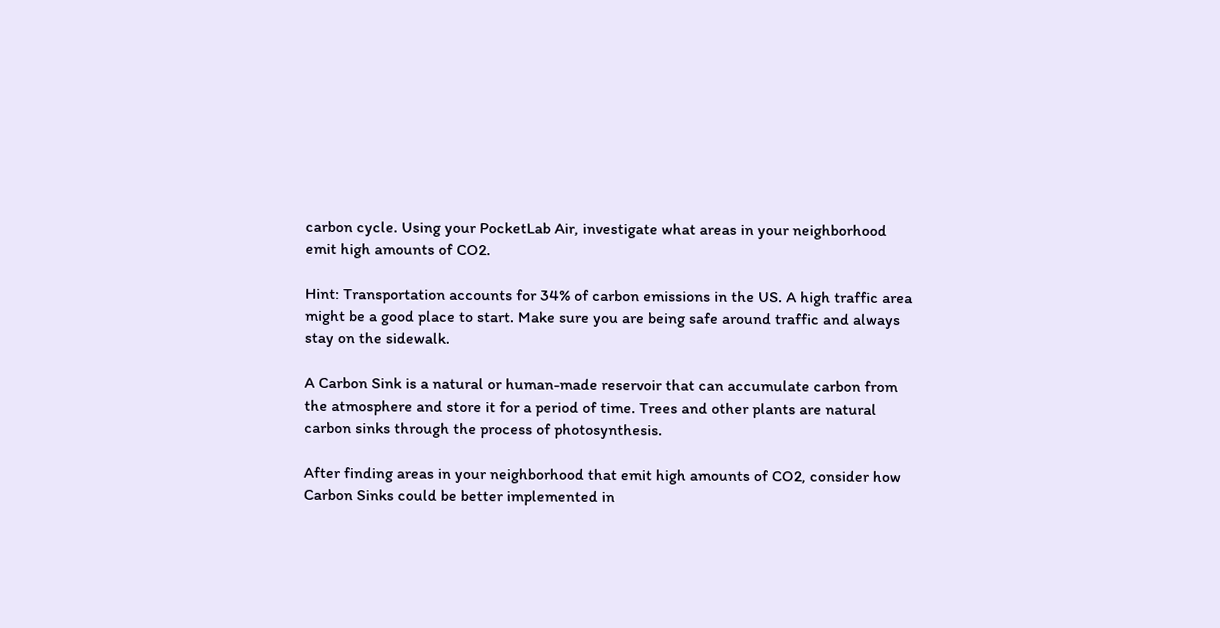carbon cycle. Using your PocketLab Air, investigate what areas in your neighborhood emit high amounts of CO2.

Hint: Transportation accounts for 34% of carbon emissions in the US. A high traffic area might be a good place to start. Make sure you are being safe around traffic and always stay on the sidewalk.

A Carbon Sink is a natural or human-made reservoir that can accumulate carbon from the atmosphere and store it for a period of time. Trees and other plants are natural carbon sinks through the process of photosynthesis.

After finding areas in your neighborhood that emit high amounts of CO2, consider how Carbon Sinks could be better implemented in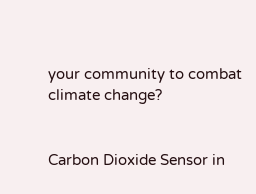your community to combat climate change?


Carbon Dioxide Sensor in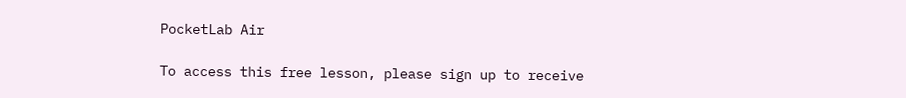PocketLab Air

To access this free lesson, please sign up to receive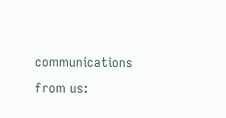communications from us: